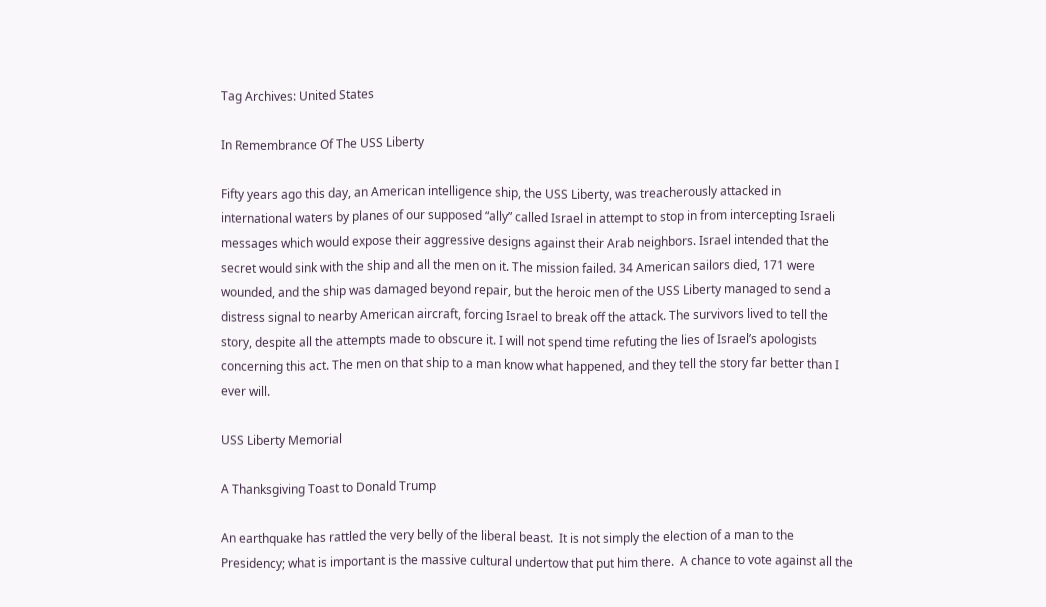Tag Archives: United States

In Remembrance Of The USS Liberty

Fifty years ago this day, an American intelligence ship, the USS Liberty, was treacherously attacked in international waters by planes of our supposed “ally” called Israel in attempt to stop in from intercepting Israeli messages which would expose their aggressive designs against their Arab neighbors. Israel intended that the secret would sink with the ship and all the men on it. The mission failed. 34 American sailors died, 171 were wounded, and the ship was damaged beyond repair, but the heroic men of the USS Liberty managed to send a distress signal to nearby American aircraft, forcing Israel to break off the attack. The survivors lived to tell the story, despite all the attempts made to obscure it. I will not spend time refuting the lies of Israel’s apologists concerning this act. The men on that ship to a man know what happened, and they tell the story far better than I ever will.

USS Liberty Memorial

A Thanksgiving Toast to Donald Trump

An earthquake has rattled the very belly of the liberal beast.  It is not simply the election of a man to the Presidency; what is important is the massive cultural undertow that put him there.  A chance to vote against all the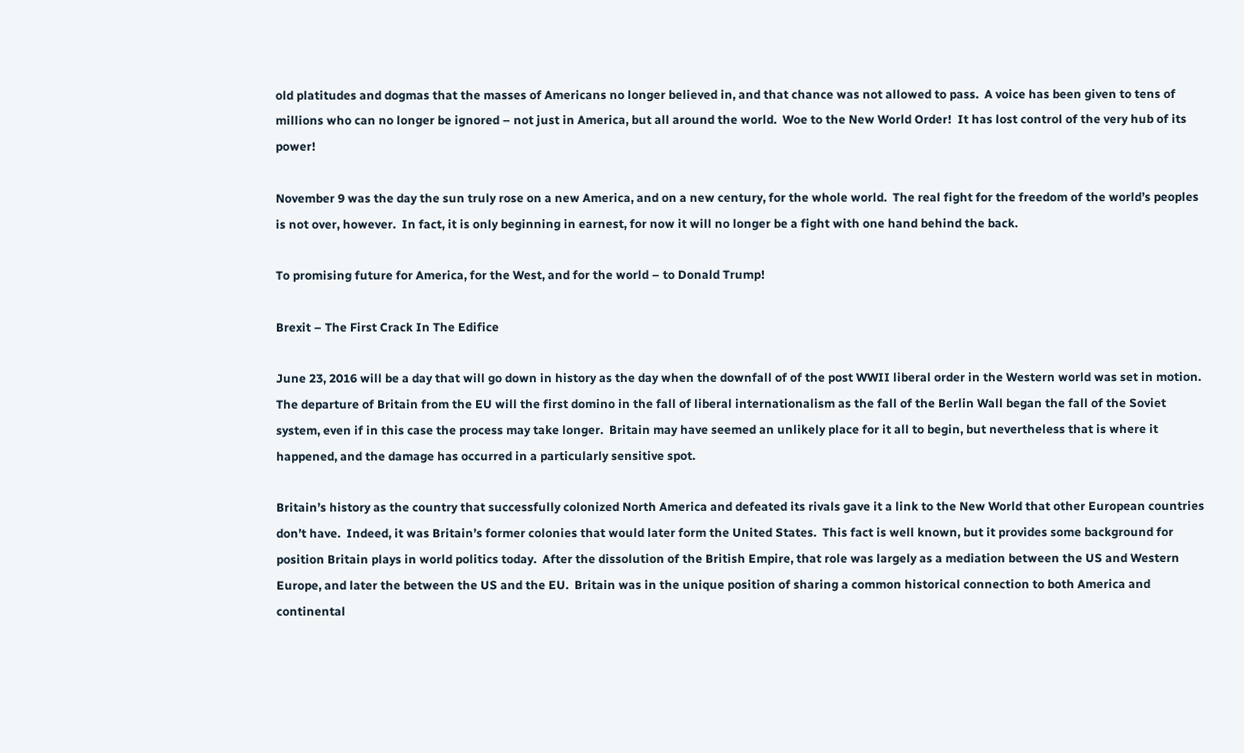old platitudes and dogmas that the masses of Americans no longer believed in, and that chance was not allowed to pass.  A voice has been given to tens of millions who can no longer be ignored – not just in America, but all around the world.  Woe to the New World Order!  It has lost control of the very hub of its power!

November 9 was the day the sun truly rose on a new America, and on a new century, for the whole world.  The real fight for the freedom of the world’s peoples is not over, however.  In fact, it is only beginning in earnest, for now it will no longer be a fight with one hand behind the back.

To promising future for America, for the West, and for the world – to Donald Trump!

Brexit – The First Crack In The Edifice

June 23, 2016 will be a day that will go down in history as the day when the downfall of of the post WWII liberal order in the Western world was set in motion.  The departure of Britain from the EU will the first domino in the fall of liberal internationalism as the fall of the Berlin Wall began the fall of the Soviet system, even if in this case the process may take longer.  Britain may have seemed an unlikely place for it all to begin, but nevertheless that is where it happened, and the damage has occurred in a particularly sensitive spot.

Britain’s history as the country that successfully colonized North America and defeated its rivals gave it a link to the New World that other European countries don’t have.  Indeed, it was Britain’s former colonies that would later form the United States.  This fact is well known, but it provides some background for position Britain plays in world politics today.  After the dissolution of the British Empire, that role was largely as a mediation between the US and Western Europe, and later the between the US and the EU.  Britain was in the unique position of sharing a common historical connection to both America and continental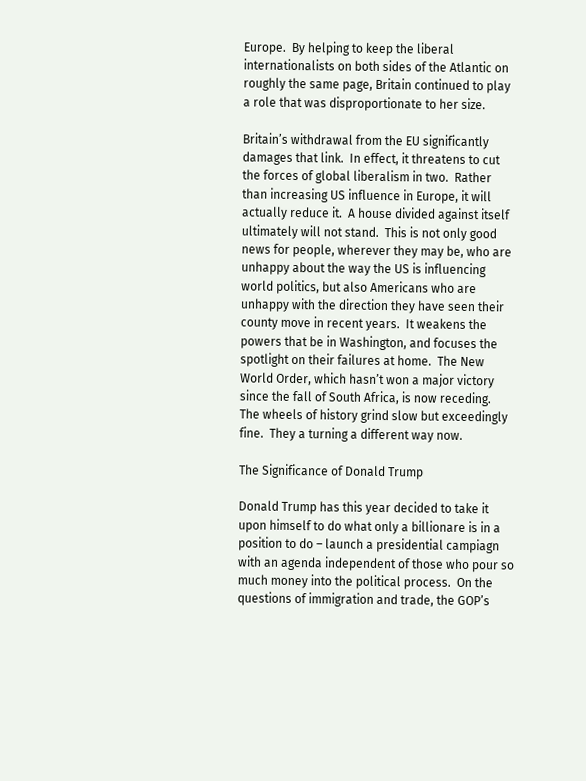Europe.  By helping to keep the liberal internationalists on both sides of the Atlantic on roughly the same page, Britain continued to play a role that was disproportionate to her size.

Britain’s withdrawal from the EU significantly damages that link.  In effect, it threatens to cut the forces of global liberalism in two.  Rather than increasing US influence in Europe, it will actually reduce it.  A house divided against itself ultimately will not stand.  This is not only good news for people, wherever they may be, who are unhappy about the way the US is influencing world politics, but also Americans who are unhappy with the direction they have seen their county move in recent years.  It weakens the powers that be in Washington, and focuses the spotlight on their failures at home.  The New World Order, which hasn’t won a major victory since the fall of South Africa, is now receding.  The wheels of history grind slow but exceedingly fine.  They a turning a different way now.

The Significance of Donald Trump

Donald Trump has this year decided to take it upon himself to do what only a billionare is in a position to do – launch a presidential campiagn with an agenda independent of those who pour so much money into the political process.  On the questions of immigration and trade, the GOP’s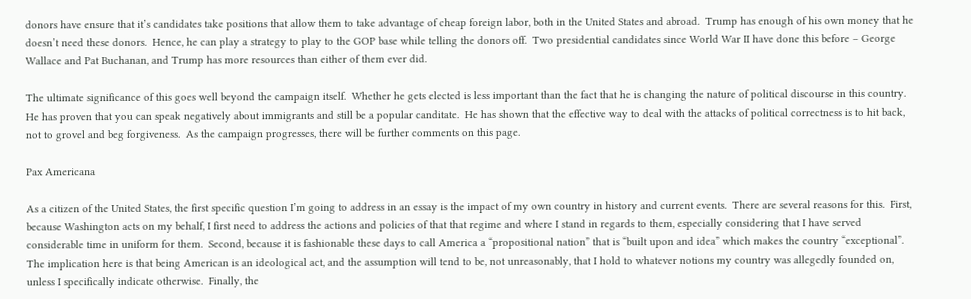donors have ensure that it’s candidates take positions that allow them to take advantage of cheap foreign labor, both in the United States and abroad.  Trump has enough of his own money that he doesn’t need these donors.  Hence, he can play a strategy to play to the GOP base while telling the donors off.  Two presidential candidates since World War II have done this before – George Wallace and Pat Buchanan, and Trump has more resources than either of them ever did.

The ultimate significance of this goes well beyond the campaign itself.  Whether he gets elected is less important than the fact that he is changing the nature of political discourse in this country.  He has proven that you can speak negatively about immigrants and still be a popular canditate.  He has shown that the effective way to deal with the attacks of political correctness is to hit back, not to grovel and beg forgiveness.  As the campaign progresses, there will be further comments on this page.

Pax Americana

As a citizen of the United States, the first specific question I’m going to address in an essay is the impact of my own country in history and current events.  There are several reasons for this.  First, because Washington acts on my behalf, I first need to address the actions and policies of that that regime and where I stand in regards to them, especially considering that I have served considerable time in uniform for them.  Second, because it is fashionable these days to call America a “propositional nation” that is “built upon and idea” which makes the country “exceptional”.  The implication here is that being American is an ideological act, and the assumption will tend to be, not unreasonably, that I hold to whatever notions my country was allegedly founded on, unless I specifically indicate otherwise.  Finally, the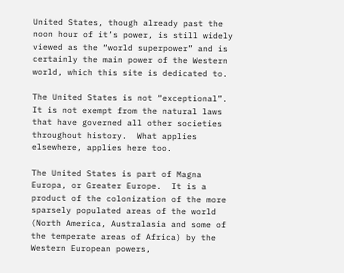United States, though already past the noon hour of it’s power, is still widely viewed as the “world superpower” and is certainly the main power of the Western world, which this site is dedicated to.

The United States is not “exceptional”.  It is not exempt from the natural laws that have governed all other societies throughout history.  What applies elsewhere, applies here too.

The United States is part of Magna Europa, or Greater Europe.  It is a product of the colonization of the more sparsely populated areas of the world (North America, Australasia and some of the temperate areas of Africa) by the Western European powers,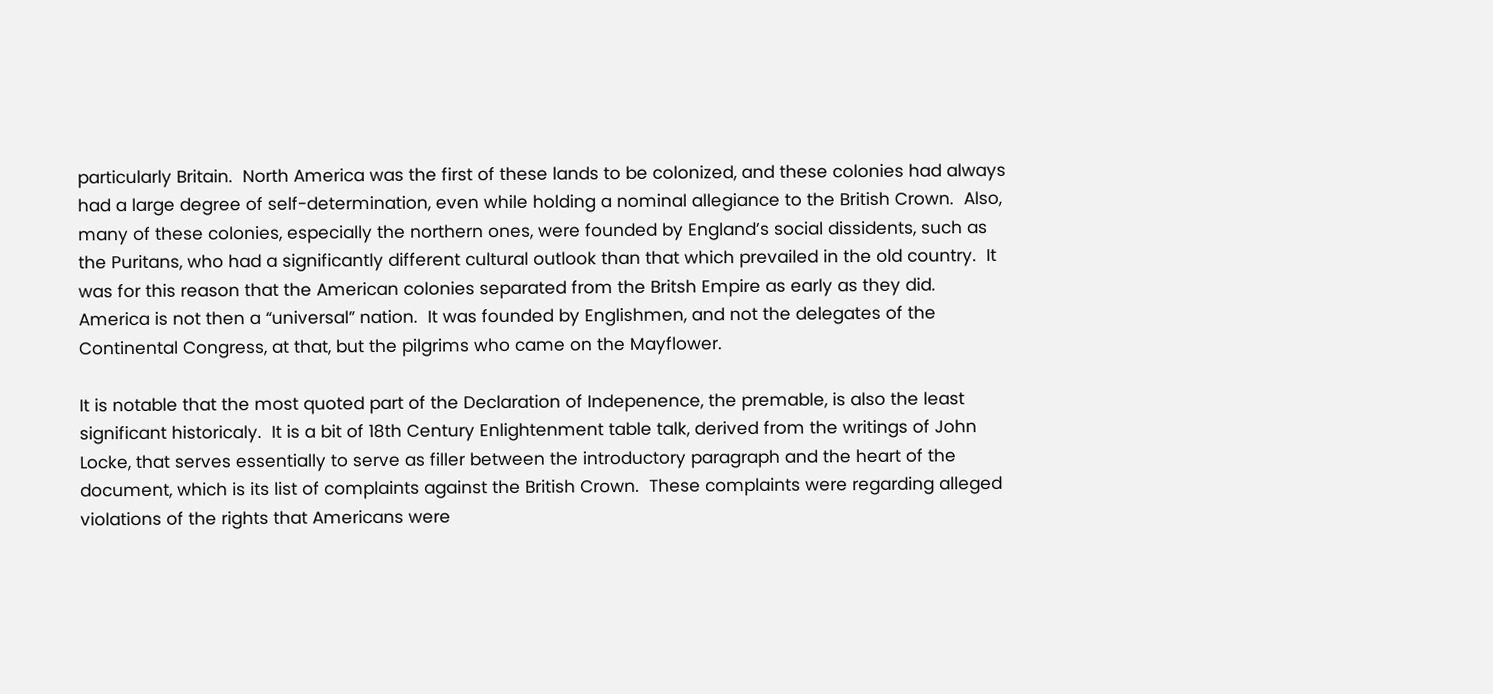particularly Britain.  North America was the first of these lands to be colonized, and these colonies had always had a large degree of self-determination, even while holding a nominal allegiance to the British Crown.  Also, many of these colonies, especially the northern ones, were founded by England’s social dissidents, such as the Puritans, who had a significantly different cultural outlook than that which prevailed in the old country.  It was for this reason that the American colonies separated from the Britsh Empire as early as they did.  America is not then a “universal” nation.  It was founded by Englishmen, and not the delegates of the Continental Congress, at that, but the pilgrims who came on the Mayflower.

It is notable that the most quoted part of the Declaration of Indepenence, the premable, is also the least significant historicaly.  It is a bit of 18th Century Enlightenment table talk, derived from the writings of John Locke, that serves essentially to serve as filler between the introductory paragraph and the heart of the document, which is its list of complaints against the British Crown.  These complaints were regarding alleged violations of the rights that Americans were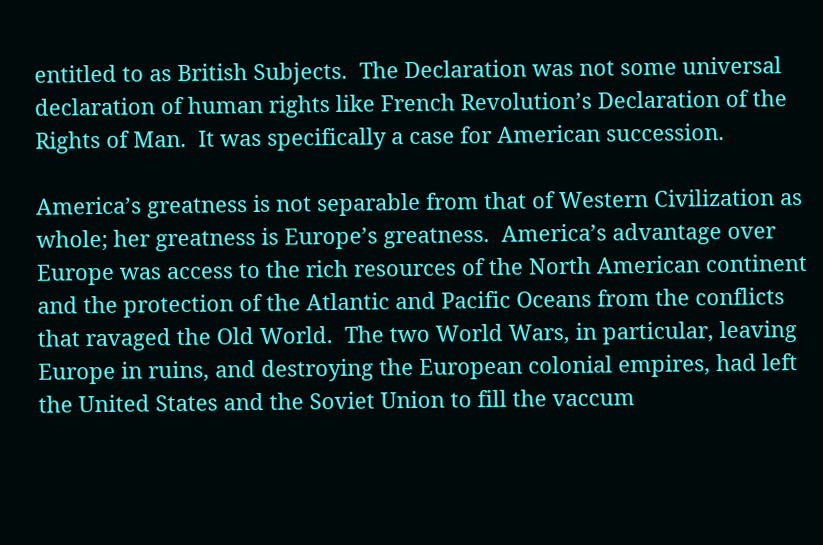entitled to as British Subjects.  The Declaration was not some universal declaration of human rights like French Revolution’s Declaration of the Rights of Man.  It was specifically a case for American succession.

America’s greatness is not separable from that of Western Civilization as whole; her greatness is Europe’s greatness.  America’s advantage over Europe was access to the rich resources of the North American continent and the protection of the Atlantic and Pacific Oceans from the conflicts that ravaged the Old World.  The two World Wars, in particular, leaving Europe in ruins, and destroying the European colonial empires, had left the United States and the Soviet Union to fill the vaccum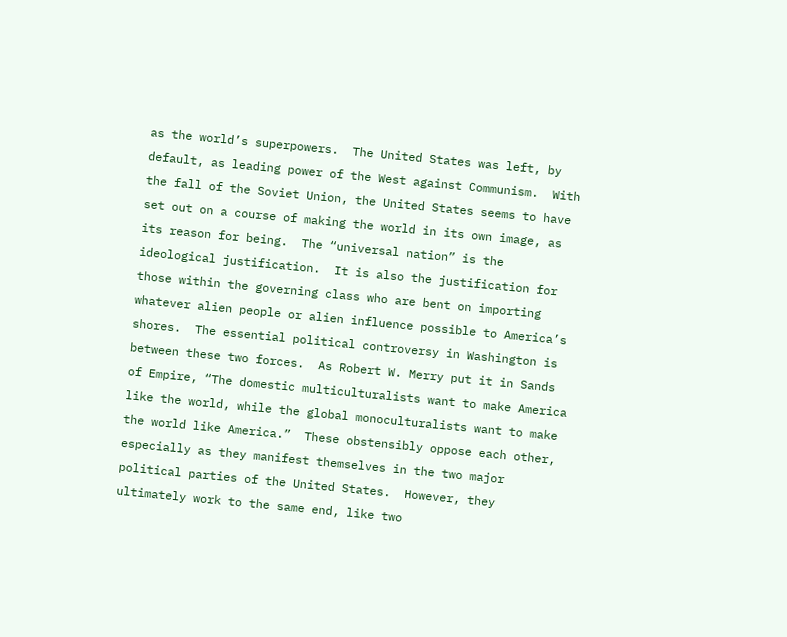as the world’s superpowers.  The United States was left, by default, as leading power of the West against Communism.  With the fall of the Soviet Union, the United States seems to have set out on a course of making the world in its own image, as its reason for being.  The “universal nation” is the ideological justification.  It is also the justification for those within the governing class who are bent on importing whatever alien people or alien influence possible to America’s shores.  The essential political controversy in Washington is between these two forces.  As Robert W. Merry put it in Sands of Empire, “The domestic multiculturalists want to make America like the world, while the global monoculturalists want to make the world like America.”  These obstensibly oppose each other, especially as they manifest themselves in the two major political parties of the United States.  However, they ultimately work to the same end, like two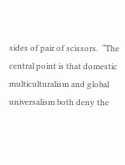sides of pair of scissors.  “The central point is that domestic multiculturalism and global universalism both deny the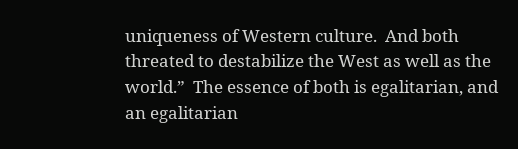uniqueness of Western culture.  And both threated to destabilize the West as well as the world.”  The essence of both is egalitarian, and an egalitarian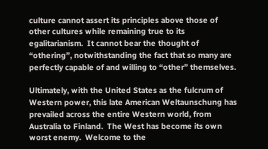culture cannot assert its principles above those of other cultures while remaining true to its egalitarianism.  It cannot bear the thought of  “othering”, notwithstanding the fact that so many are perfectly capable of and willing to “other” themselves.

Ultimately, with the United States as the fulcrum of  Western power, this late American Weltaunschung has prevailed across the entire Western world, from Australia to Finland.  The West has become its own worst enemy.  Welcome to the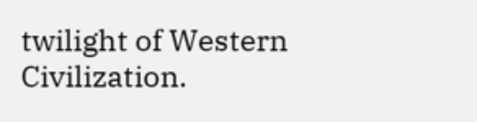twilight of Western Civilization.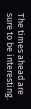The times ahead are sure to be interesting.